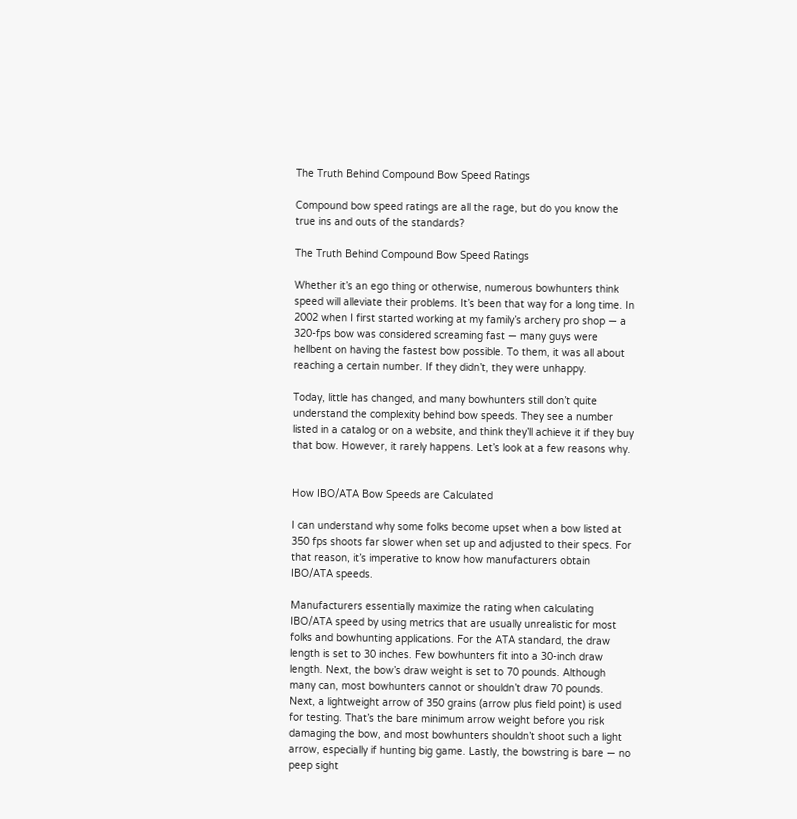The Truth Behind Compound Bow Speed Ratings

Compound bow speed ratings are all the rage, but do you know the true ins and outs of the standards?

The Truth Behind Compound Bow Speed Ratings

Whether it’s an ego thing or otherwise, numerous bowhunters think speed will alleviate their problems. It’s been that way for a long time. In 2002 when I first started working at my family’s archery pro shop — a 320-fps bow was considered screaming fast — many guys were hellbent on having the fastest bow possible. To them, it was all about reaching a certain number. If they didn’t, they were unhappy.

Today, little has changed, and many bowhunters still don’t quite understand the complexity behind bow speeds. They see a number listed in a catalog or on a website, and think they’ll achieve it if they buy that bow. However, it rarely happens. Let’s look at a few reasons why.


How IBO/ATA Bow Speeds are Calculated

I can understand why some folks become upset when a bow listed at 350 fps shoots far slower when set up and adjusted to their specs. For that reason, it’s imperative to know how manufacturers obtain IBO/ATA speeds.

Manufacturers essentially maximize the rating when calculating IBO/ATA speed by using metrics that are usually unrealistic for most folks and bowhunting applications. For the ATA standard, the draw length is set to 30 inches. Few bowhunters fit into a 30-inch draw length. Next, the bow’s draw weight is set to 70 pounds. Although many can, most bowhunters cannot or shouldn’t draw 70 pounds. Next, a lightweight arrow of 350 grains (arrow plus field point) is used for testing. That’s the bare minimum arrow weight before you risk damaging the bow, and most bowhunters shouldn’t shoot such a light arrow, especially if hunting big game. Lastly, the bowstring is bare — no peep sight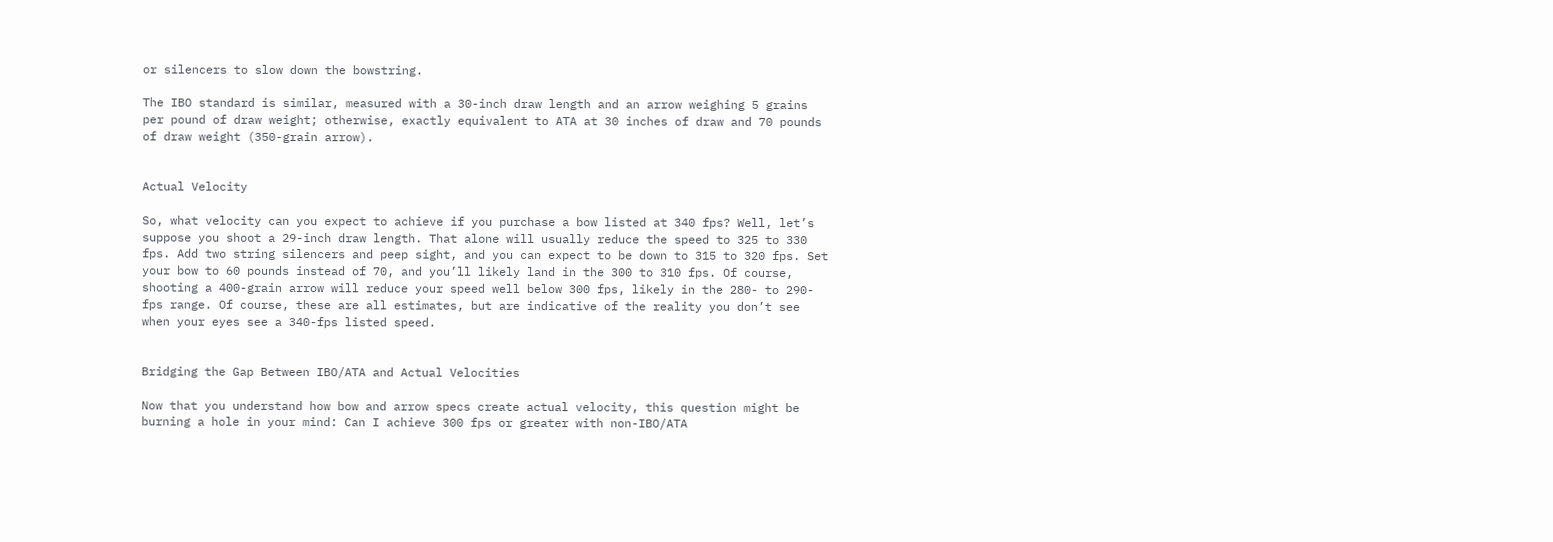or silencers to slow down the bowstring.

The IBO standard is similar, measured with a 30-inch draw length and an arrow weighing 5 grains per pound of draw weight; otherwise, exactly equivalent to ATA at 30 inches of draw and 70 pounds of draw weight (350-grain arrow).


Actual Velocity

So, what velocity can you expect to achieve if you purchase a bow listed at 340 fps? Well, let’s suppose you shoot a 29-inch draw length. That alone will usually reduce the speed to 325 to 330 fps. Add two string silencers and peep sight, and you can expect to be down to 315 to 320 fps. Set your bow to 60 pounds instead of 70, and you’ll likely land in the 300 to 310 fps. Of course, shooting a 400-grain arrow will reduce your speed well below 300 fps, likely in the 280- to 290-fps range. Of course, these are all estimates, but are indicative of the reality you don’t see when your eyes see a 340-fps listed speed.


Bridging the Gap Between IBO/ATA and Actual Velocities

Now that you understand how bow and arrow specs create actual velocity, this question might be burning a hole in your mind: Can I achieve 300 fps or greater with non-IBO/ATA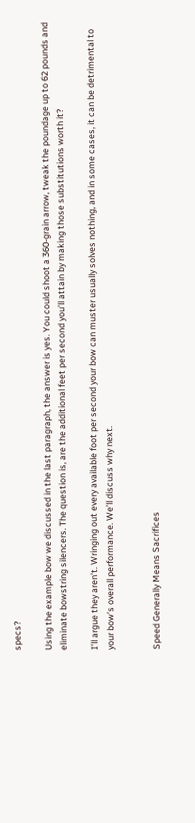specs?

Using the example bow we discussed in the last paragraph, the answer is yes. You could shoot a 360-grain arrow, tweak the poundage up to 62 pounds and eliminate bowstring silencers. The question is, are the additional feet per second you’ll attain by making those substitutions worth it?

I’ll argue they aren’t. Wringing out every available foot per second your bow can muster usually solves nothing, and in some cases, it can be detrimental to your bow’s overall performance. We’ll discuss why next.


Speed Generally Means Sacrifices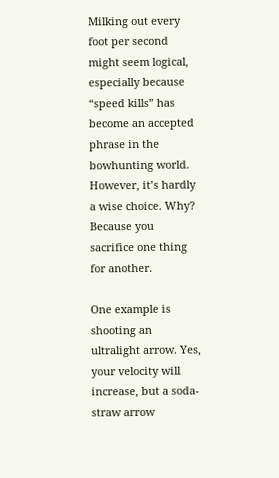Milking out every foot per second might seem logical, especially because “speed kills” has become an accepted phrase in the bowhunting world. However, it’s hardly a wise choice. Why? Because you sacrifice one thing for another.

One example is shooting an ultralight arrow. Yes, your velocity will increase, but a soda-straw arrow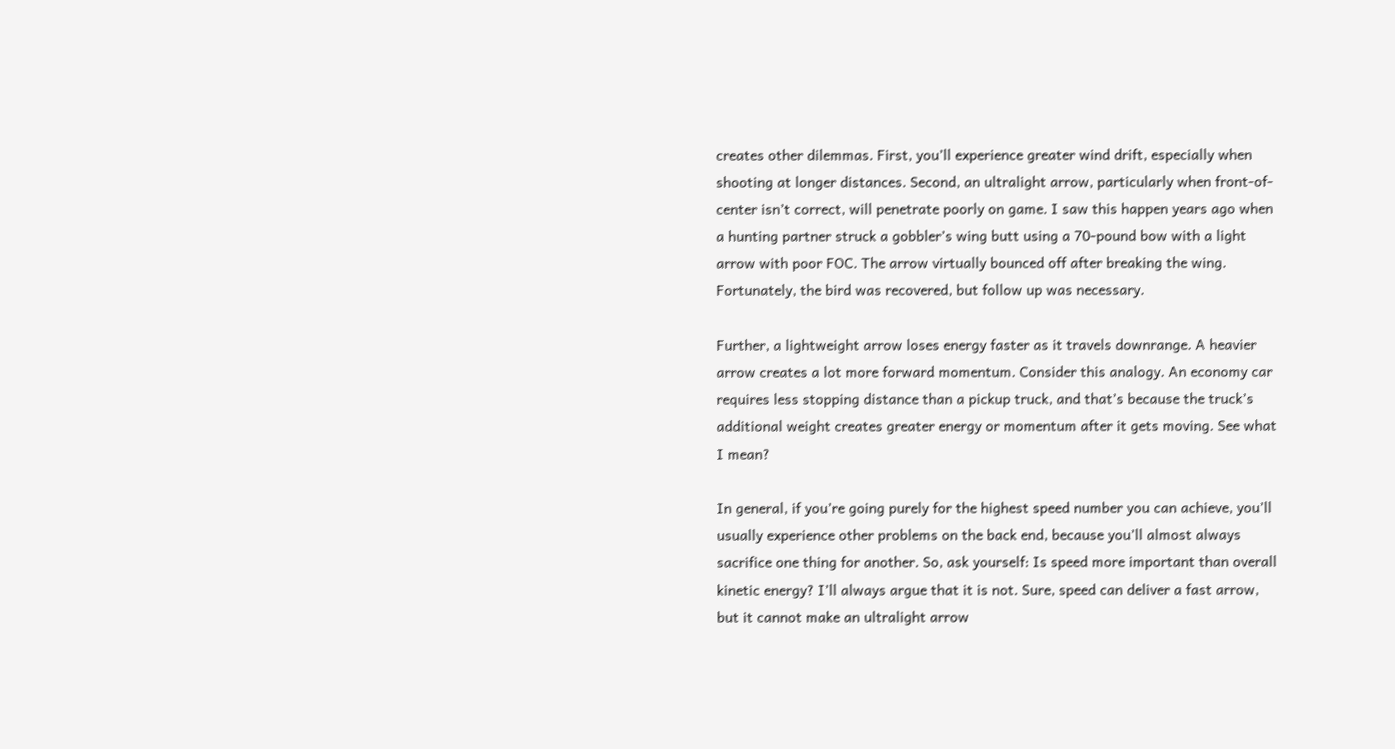creates other dilemmas. First, you’ll experience greater wind drift, especially when shooting at longer distances. Second, an ultralight arrow, particularly when front-of-center isn’t correct, will penetrate poorly on game. I saw this happen years ago when a hunting partner struck a gobbler’s wing butt using a 70-pound bow with a light arrow with poor FOC. The arrow virtually bounced off after breaking the wing. Fortunately, the bird was recovered, but follow up was necessary.

Further, a lightweight arrow loses energy faster as it travels downrange. A heavier arrow creates a lot more forward momentum. Consider this analogy. An economy car requires less stopping distance than a pickup truck, and that’s because the truck’s additional weight creates greater energy or momentum after it gets moving. See what I mean?

In general, if you’re going purely for the highest speed number you can achieve, you’ll usually experience other problems on the back end, because you’ll almost always sacrifice one thing for another. So, ask yourself: Is speed more important than overall kinetic energy? I’ll always argue that it is not. Sure, speed can deliver a fast arrow, but it cannot make an ultralight arrow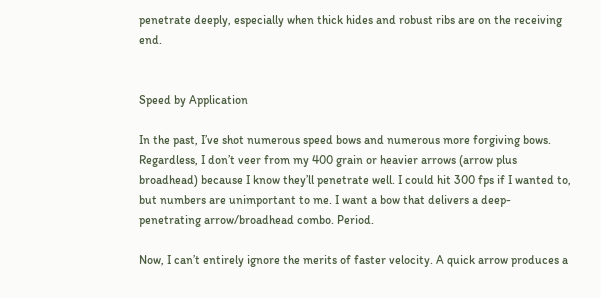penetrate deeply, especially when thick hides and robust ribs are on the receiving end.


Speed by Application

In the past, I’ve shot numerous speed bows and numerous more forgiving bows. Regardless, I don’t veer from my 400 grain or heavier arrows (arrow plus broadhead) because I know they’ll penetrate well. I could hit 300 fps if I wanted to, but numbers are unimportant to me. I want a bow that delivers a deep-penetrating arrow/broadhead combo. Period.

Now, I can’t entirely ignore the merits of faster velocity. A quick arrow produces a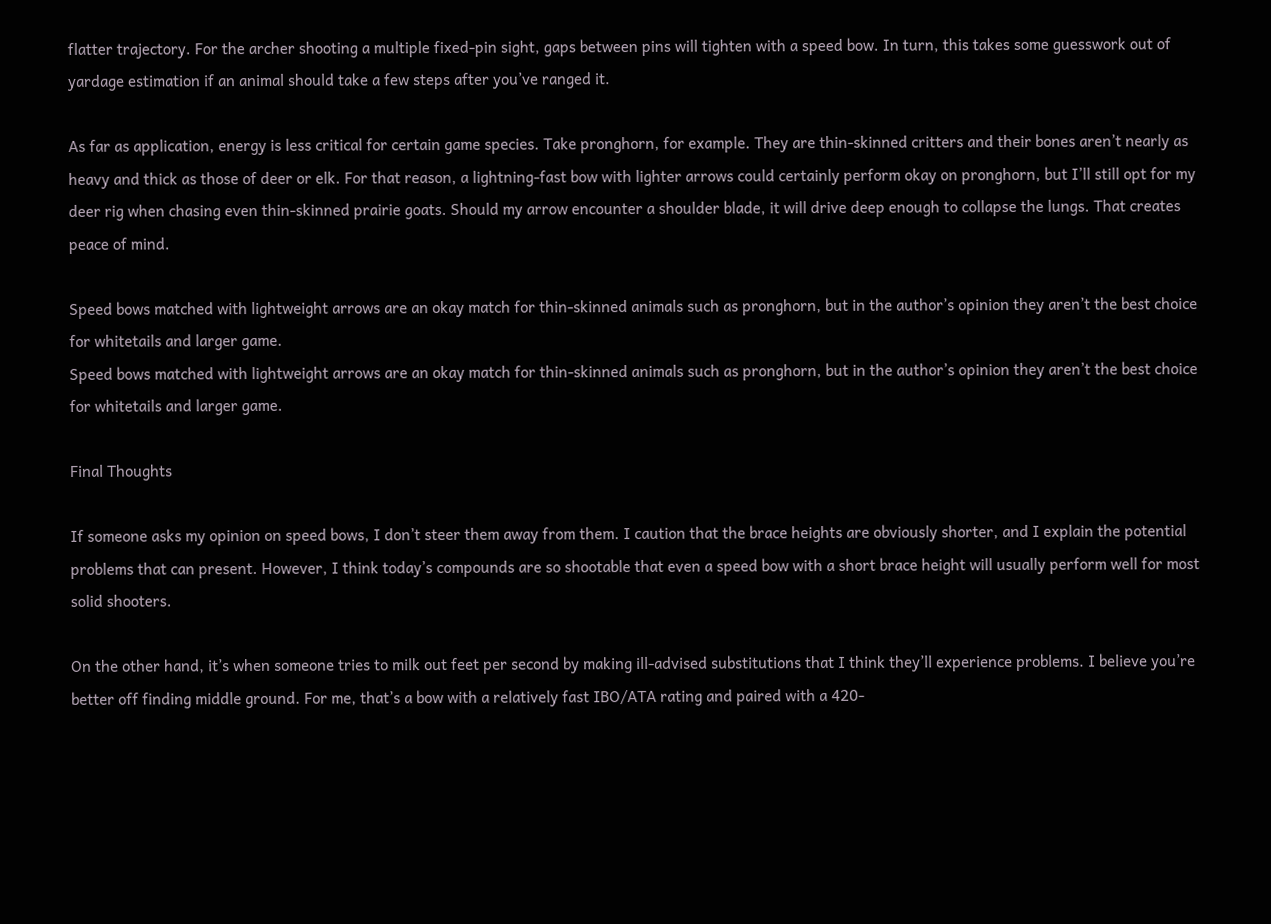flatter trajectory. For the archer shooting a multiple fixed-pin sight, gaps between pins will tighten with a speed bow. In turn, this takes some guesswork out of yardage estimation if an animal should take a few steps after you’ve ranged it.

As far as application, energy is less critical for certain game species. Take pronghorn, for example. They are thin-skinned critters and their bones aren’t nearly as heavy and thick as those of deer or elk. For that reason, a lightning-fast bow with lighter arrows could certainly perform okay on pronghorn, but I’ll still opt for my deer rig when chasing even thin-skinned prairie goats. Should my arrow encounter a shoulder blade, it will drive deep enough to collapse the lungs. That creates peace of mind.

Speed bows matched with lightweight arrows are an okay match for thin-skinned animals such as pronghorn, but in the author’s opinion they aren’t the best choice for whitetails and larger game.
Speed bows matched with lightweight arrows are an okay match for thin-skinned animals such as pronghorn, but in the author’s opinion they aren’t the best choice for whitetails and larger game.

Final Thoughts

If someone asks my opinion on speed bows, I don’t steer them away from them. I caution that the brace heights are obviously shorter, and I explain the potential problems that can present. However, I think today’s compounds are so shootable that even a speed bow with a short brace height will usually perform well for most solid shooters.

On the other hand, it’s when someone tries to milk out feet per second by making ill-advised substitutions that I think they’ll experience problems. I believe you’re better off finding middle ground. For me, that’s a bow with a relatively fast IBO/ATA rating and paired with a 420-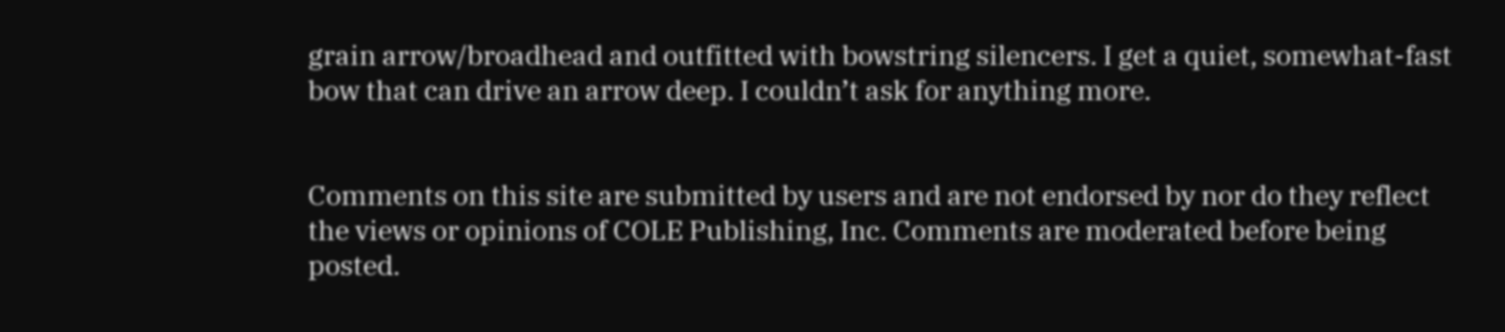grain arrow/broadhead and outfitted with bowstring silencers. I get a quiet, somewhat-fast bow that can drive an arrow deep. I couldn’t ask for anything more.


Comments on this site are submitted by users and are not endorsed by nor do they reflect the views or opinions of COLE Publishing, Inc. Comments are moderated before being posted.